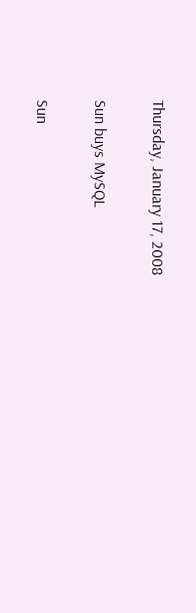Thursday, January 17, 2008

Sun buys MySQL

Sun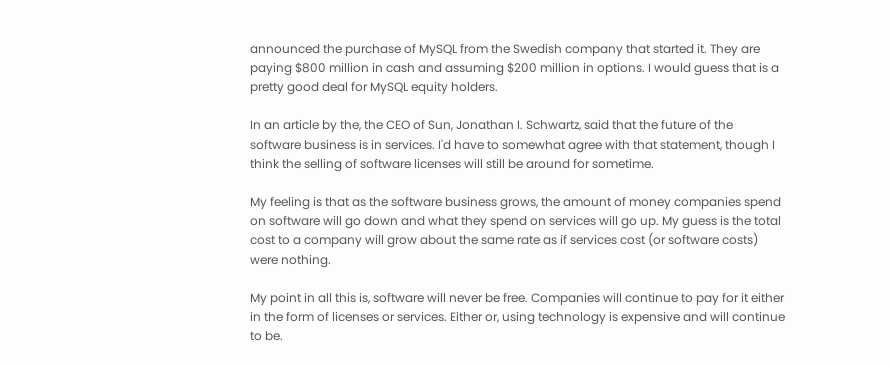announced the purchase of MySQL from the Swedish company that started it. They are paying $800 million in cash and assuming $200 million in options. I would guess that is a pretty good deal for MySQL equity holders.

In an article by the, the CEO of Sun, Jonathan I. Schwartz, said that the future of the software business is in services. I'd have to somewhat agree with that statement, though I think the selling of software licenses will still be around for sometime.

My feeling is that as the software business grows, the amount of money companies spend on software will go down and what they spend on services will go up. My guess is the total cost to a company will grow about the same rate as if services cost (or software costs) were nothing.

My point in all this is, software will never be free. Companies will continue to pay for it either in the form of licenses or services. Either or, using technology is expensive and will continue to be.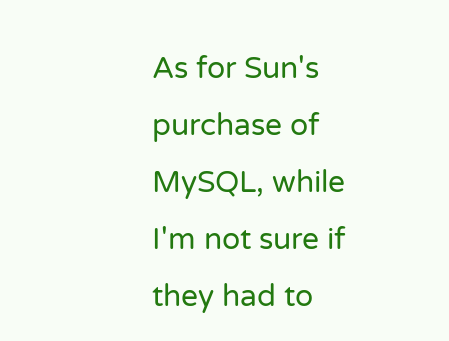As for Sun's purchase of MySQL, while I'm not sure if they had to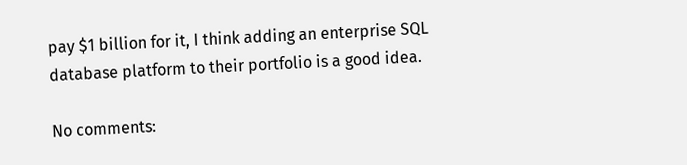pay $1 billion for it, I think adding an enterprise SQL database platform to their portfolio is a good idea.

No comments: